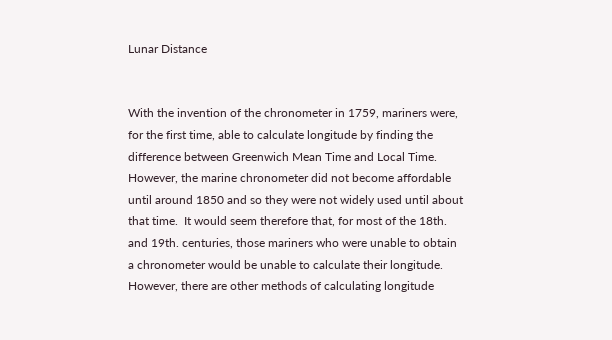Lunar Distance


With the invention of the chronometer in 1759, mariners were, for the first time, able to calculate longitude by finding the difference between Greenwich Mean Time and Local Time.  However, the marine chronometer did not become affordable until around 1850 and so they were not widely used until about that time.  It would seem therefore that, for most of the 18th. and 19th. centuries, those mariners who were unable to obtain a chronometer would be unable to calculate their longitude.  However, there are other methods of calculating longitude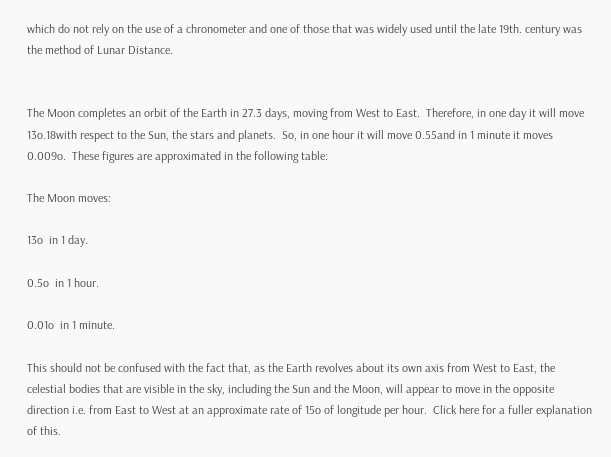which do not rely on the use of a chronometer and one of those that was widely used until the late 19th. century was the method of Lunar Distance.


The Moon completes an orbit of the Earth in 27.3 days, moving from West to East.  Therefore, in one day it will move 13o.18with respect to the Sun, the stars and planets.  So, in one hour it will move 0.55and in 1 minute it moves 0.009o.  These figures are approximated in the following table:

The Moon moves:

13o  in 1 day.

0.5o  in 1 hour.

0.01o  in 1 minute.

This should not be confused with the fact that, as the Earth revolves about its own axis from West to East, the celestial bodies that are visible in the sky, including the Sun and the Moon, will appear to move in the opposite direction i.e. from East to West at an approximate rate of 15o of longitude per hour.  Click here for a fuller explanation of this.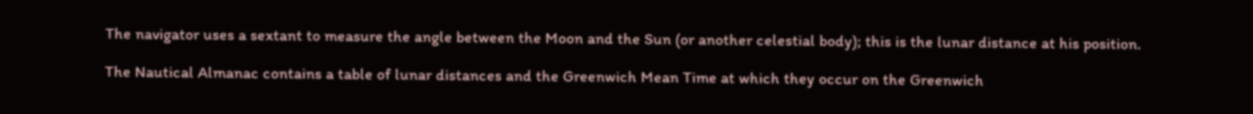The navigator uses a sextant to measure the angle between the Moon and the Sun (or another celestial body); this is the lunar distance at his position.

The Nautical Almanac contains a table of lunar distances and the Greenwich Mean Time at which they occur on the Greenwich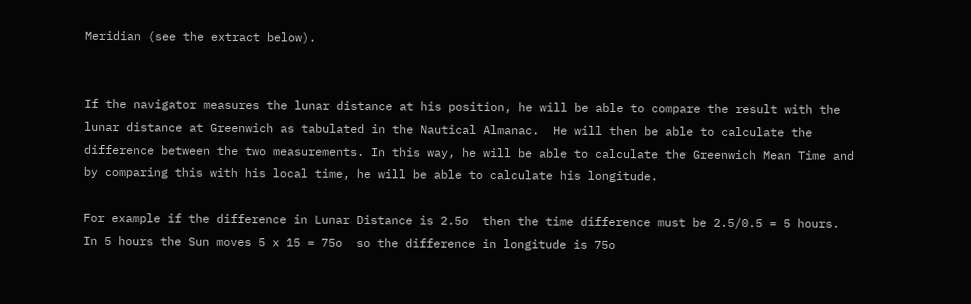Meridian (see the extract below).


If the navigator measures the lunar distance at his position, he will be able to compare the result with the lunar distance at Greenwich as tabulated in the Nautical Almanac.  He will then be able to calculate the difference between the two measurements. In this way, he will be able to calculate the Greenwich Mean Time and by comparing this with his local time, he will be able to calculate his longitude.

For example if the difference in Lunar Distance is 2.5o  then the time difference must be 2.5/0.5 = 5 hours.  In 5 hours the Sun moves 5 x 15 = 75o  so the difference in longitude is 75o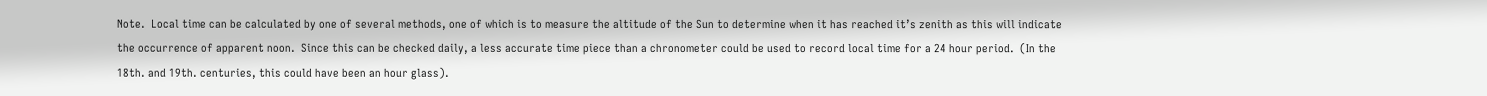Note.  Local time can be calculated by one of several methods, one of which is to measure the altitude of the Sun to determine when it has reached it’s zenith as this will indicate the occurrence of apparent noon.  Since this can be checked daily, a less accurate time piece than a chronometer could be used to record local time for a 24 hour period.  (In the 18th. and 19th. centuries, this could have been an hour glass).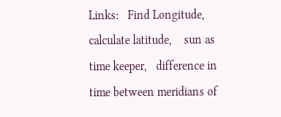Links:   Find Longitude,    calculate latitude,    sun as time keeper,   difference in time between meridians of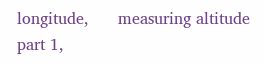longitude,      measuring altitude part 1,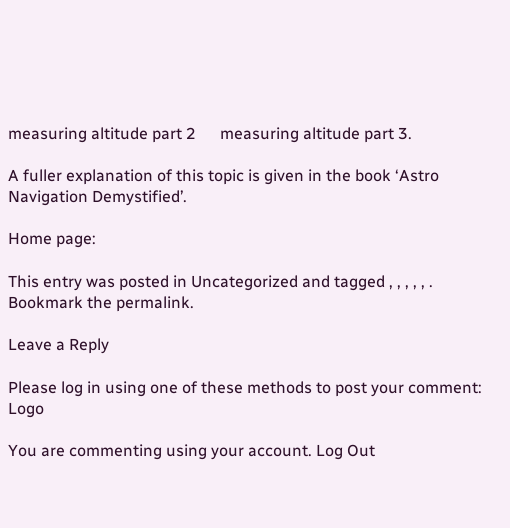measuring altitude part 2      measuring altitude part 3.

A fuller explanation of this topic is given in the book ‘Astro Navigation Demystified’.

Home page:

This entry was posted in Uncategorized and tagged , , , , , . Bookmark the permalink.

Leave a Reply

Please log in using one of these methods to post your comment: Logo

You are commenting using your account. Log Out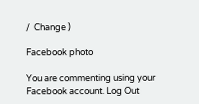/  Change )

Facebook photo

You are commenting using your Facebook account. Log Out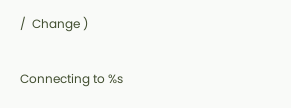/  Change )

Connecting to %s